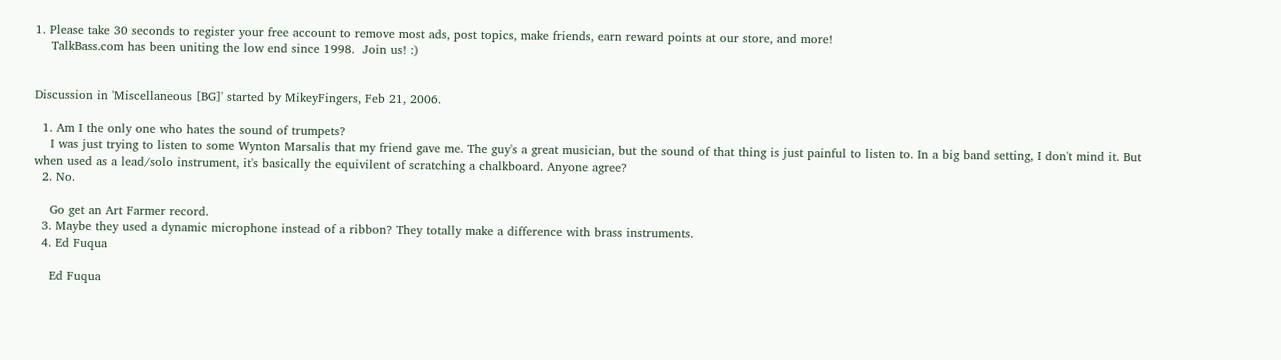1. Please take 30 seconds to register your free account to remove most ads, post topics, make friends, earn reward points at our store, and more!
    TalkBass.com has been uniting the low end since 1998.  Join us! :)


Discussion in 'Miscellaneous [BG]' started by MikeyFingers, Feb 21, 2006.

  1. Am I the only one who hates the sound of trumpets?
    I was just trying to listen to some Wynton Marsalis that my friend gave me. The guy's a great musician, but the sound of that thing is just painful to listen to. In a big band setting, I don't mind it. But when used as a lead/solo instrument, it's basically the equivilent of scratching a chalkboard. Anyone agree?
  2. No.

    Go get an Art Farmer record.
  3. Maybe they used a dynamic microphone instead of a ribbon? They totally make a difference with brass instruments.
  4. Ed Fuqua

    Ed Fuqua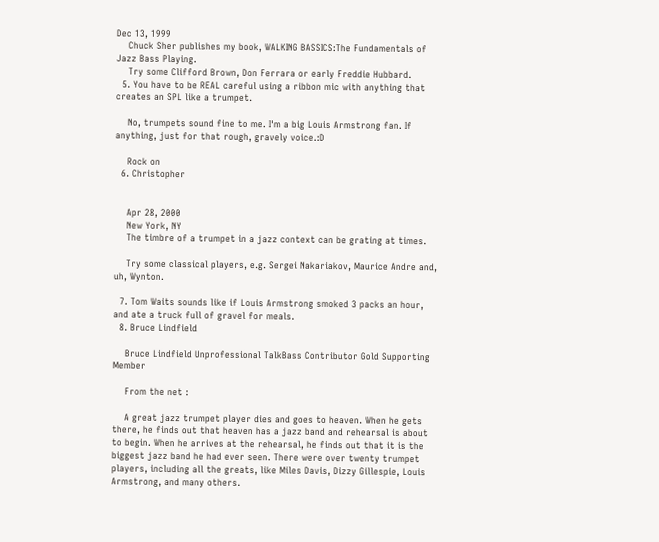Dec 13, 1999
    Chuck Sher publishes my book, WALKING BASSICS:The Fundamentals of Jazz Bass Playing.
    Try some Clifford Brown, Don Ferrara or early Freddie Hubbard.
  5. You have to be REAL careful using a ribbon mic with anything that creates an SPL like a trumpet.

    No, trumpets sound fine to me. I'm a big Louis Armstrong fan. If anything, just for that rough, gravely voice.:D

    Rock on
  6. Christopher


    Apr 28, 2000
    New York, NY
    The timbre of a trumpet in a jazz context can be grating at times.

    Try some classical players, e.g. Sergei Nakariakov, Maurice Andre and, uh, Wynton.

  7. Tom Waits sounds like if Louis Armstrong smoked 3 packs an hour, and ate a truck full of gravel for meals.
  8. Bruce Lindfield

    Bruce Lindfield Unprofessional TalkBass Contributor Gold Supporting Member

    From the net :

    A great jazz trumpet player dies and goes to heaven. When he gets there, he finds out that heaven has a jazz band and rehearsal is about to begin. When he arrives at the rehearsal, he finds out that it is the biggest jazz band he had ever seen. There were over twenty trumpet players, including all the greats, like Miles Davis, Dizzy Gillespie, Louis Armstrong, and many others.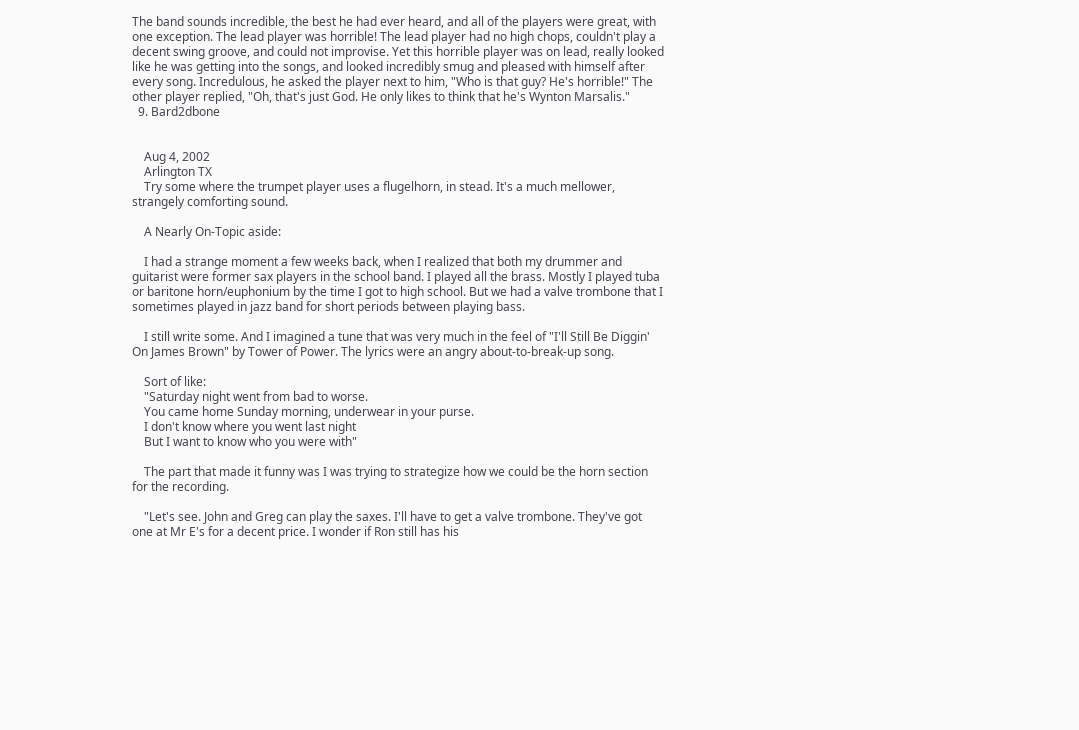The band sounds incredible, the best he had ever heard, and all of the players were great, with one exception. The lead player was horrible! The lead player had no high chops, couldn't play a decent swing groove, and could not improvise. Yet this horrible player was on lead, really looked like he was getting into the songs, and looked incredibly smug and pleased with himself after every song. Incredulous, he asked the player next to him, "Who is that guy? He's horrible!" The other player replied, "Oh, that's just God. He only likes to think that he's Wynton Marsalis."
  9. Bard2dbone


    Aug 4, 2002
    Arlington TX
    Try some where the trumpet player uses a flugelhorn, in stead. It's a much mellower, strangely comforting sound.

    A Nearly On-Topic aside:

    I had a strange moment a few weeks back, when I realized that both my drummer and guitarist were former sax players in the school band. I played all the brass. Mostly I played tuba or baritone horn/euphonium by the time I got to high school. But we had a valve trombone that I sometimes played in jazz band for short periods between playing bass.

    I still write some. And I imagined a tune that was very much in the feel of "I'll Still Be Diggin' On James Brown" by Tower of Power. The lyrics were an angry about-to-break-up song.

    Sort of like:
    "Saturday night went from bad to worse.
    You came home Sunday morning, underwear in your purse.
    I don't know where you went last night
    But I want to know who you were with"

    The part that made it funny was I was trying to strategize how we could be the horn section for the recording.

    "Let's see. John and Greg can play the saxes. I'll have to get a valve trombone. They've got one at Mr E's for a decent price. I wonder if Ron still has his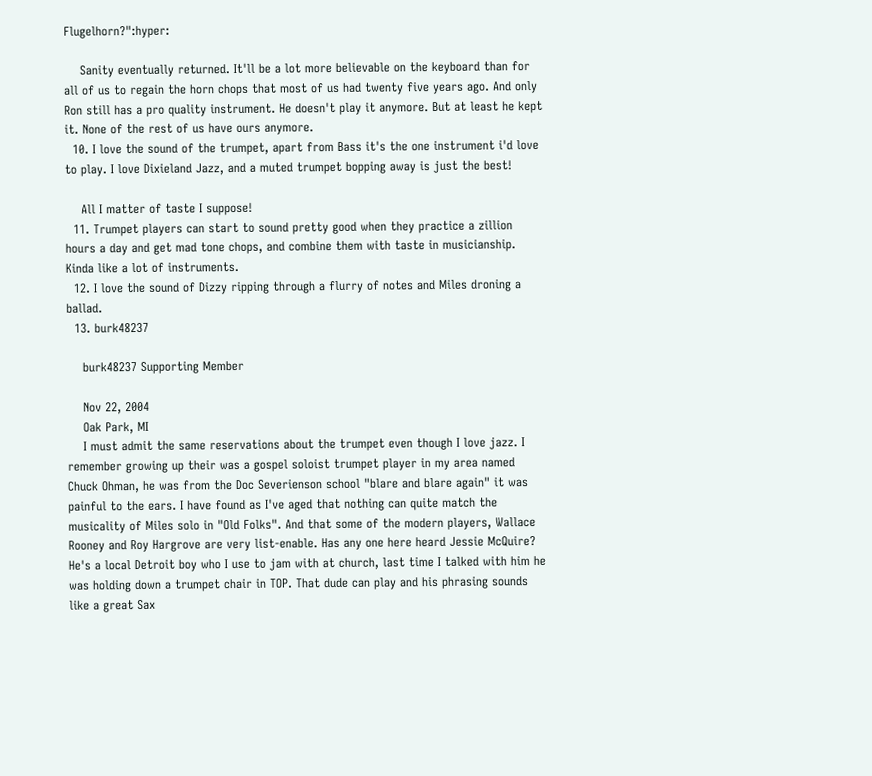Flugelhorn?":hyper:

    Sanity eventually returned. It'll be a lot more believable on the keyboard than for all of us to regain the horn chops that most of us had twenty five years ago. And only Ron still has a pro quality instrument. He doesn't play it anymore. But at least he kept it. None of the rest of us have ours anymore.
  10. I love the sound of the trumpet, apart from Bass it's the one instrument i'd love to play. I love Dixieland Jazz, and a muted trumpet bopping away is just the best!

    All I matter of taste I suppose!
  11. Trumpet players can start to sound pretty good when they practice a zillion hours a day and get mad tone chops, and combine them with taste in musicianship. Kinda like a lot of instruments.
  12. I love the sound of Dizzy ripping through a flurry of notes and Miles droning a ballad.
  13. burk48237

    burk48237 Supporting Member

    Nov 22, 2004
    Oak Park, MI
    I must admit the same reservations about the trumpet even though I love jazz. I remember growing up their was a gospel soloist trumpet player in my area named Chuck Ohman, he was from the Doc Severienson school "blare and blare again" it was painful to the ears. I have found as I've aged that nothing can quite match the musicality of Miles solo in "Old Folks". And that some of the modern players, Wallace Rooney and Roy Hargrove are very list-enable. Has any one here heard Jessie McQuire? He's a local Detroit boy who I use to jam with at church, last time I talked with him he was holding down a trumpet chair in TOP. That dude can play and his phrasing sounds like a great Sax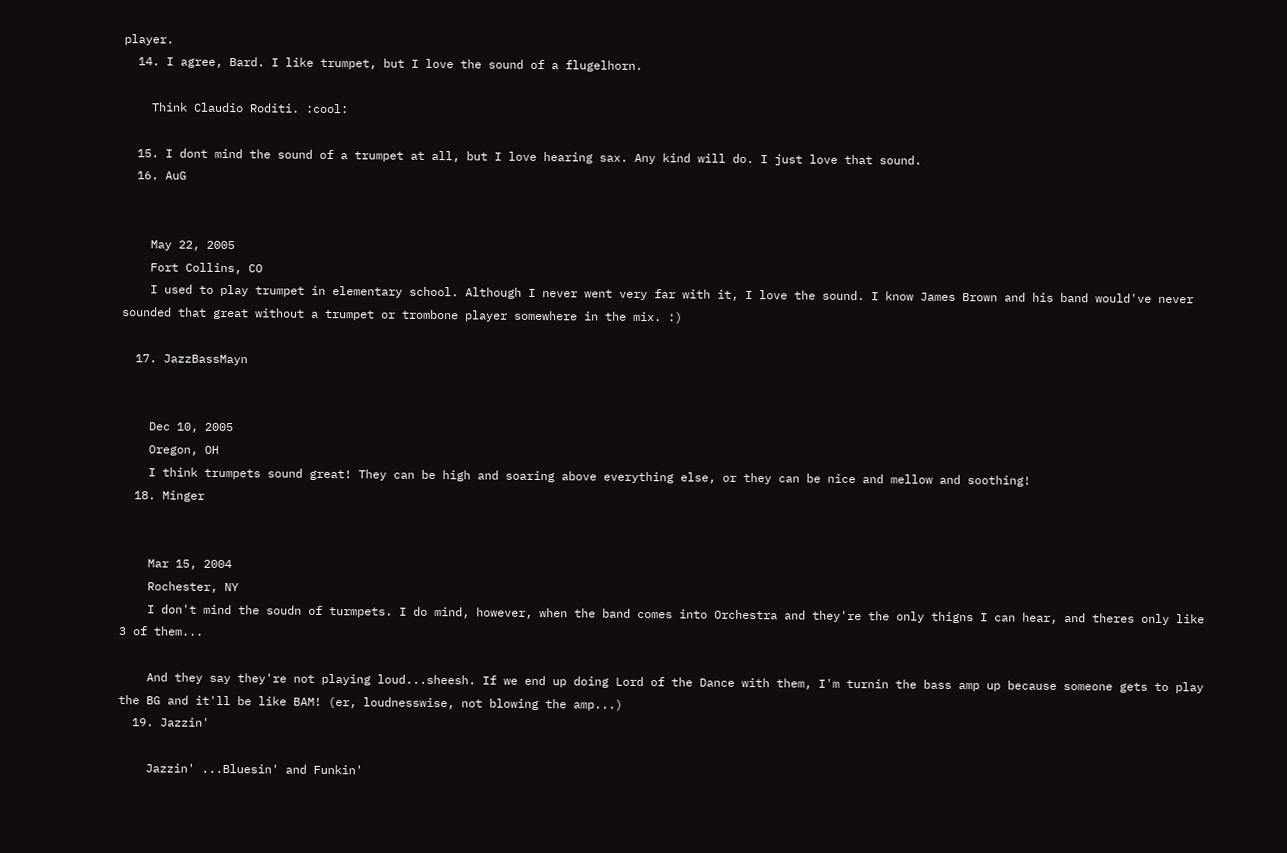player.
  14. I agree, Bard. I like trumpet, but I love the sound of a flugelhorn.

    Think Claudio Roditi. :cool:

  15. I dont mind the sound of a trumpet at all, but I love hearing sax. Any kind will do. I just love that sound.
  16. AuG


    May 22, 2005
    Fort Collins, CO
    I used to play trumpet in elementary school. Although I never went very far with it, I love the sound. I know James Brown and his band would've never sounded that great without a trumpet or trombone player somewhere in the mix. :)

  17. JazzBassMayn


    Dec 10, 2005
    Oregon, OH
    I think trumpets sound great! They can be high and soaring above everything else, or they can be nice and mellow and soothing!
  18. Minger


    Mar 15, 2004
    Rochester, NY
    I don't mind the soudn of turmpets. I do mind, however, when the band comes into Orchestra and they're the only thigns I can hear, and theres only like 3 of them...

    And they say they're not playing loud...sheesh. If we end up doing Lord of the Dance with them, I'm turnin the bass amp up because someone gets to play the BG and it'll be like BAM! (er, loudnesswise, not blowing the amp...)
  19. Jazzin'

    Jazzin' ...Bluesin' and Funkin'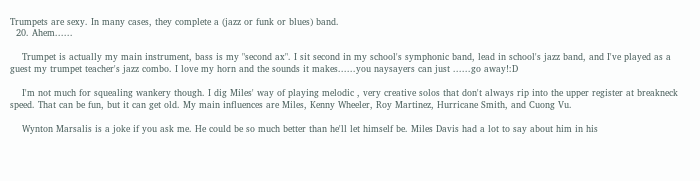Trumpets are sexy. In many cases, they complete a (jazz or funk or blues) band.
  20. Ahem......

    Trumpet is actually my main instrument, bass is my "second ax". I sit second in my school's symphonic band, lead in school's jazz band, and I've played as a guest my trumpet teacher's jazz combo. I love my horn and the sounds it makes......you naysayers can just ......go away!:D

    I'm not much for squealing wankery though. I dig Miles' way of playing melodic , very creative solos that don't always rip into the upper register at breakneck speed. That can be fun, but it can get old. My main influences are Miles, Kenny Wheeler, Roy Martinez, Hurricane Smith, and Cuong Vu.

    Wynton Marsalis is a joke if you ask me. He could be so much better than he'll let himself be. Miles Davis had a lot to say about him in his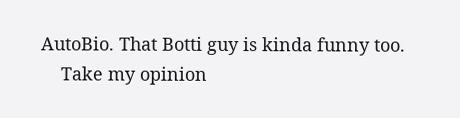AutoBio. That Botti guy is kinda funny too.
    Take my opinion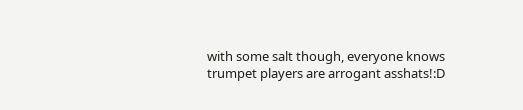with some salt though, everyone knows trumpet players are arrogant asshats!:D